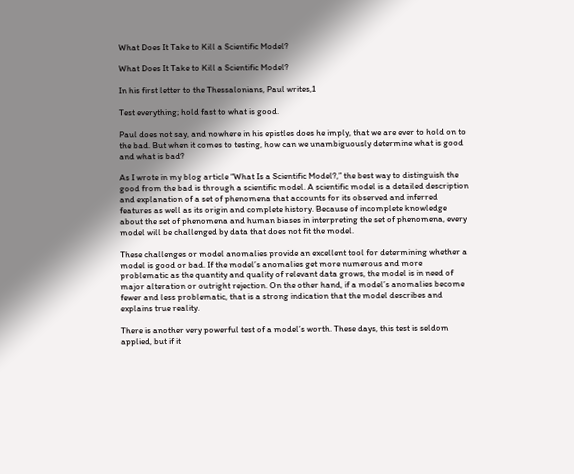What Does It Take to Kill a Scientific Model?

What Does It Take to Kill a Scientific Model?

In his first letter to the Thessalonians, Paul writes,1

Test everything; hold fast to what is good.

Paul does not say, and nowhere in his epistles does he imply, that we are ever to hold on to the bad. But when it comes to testing, how can we unambiguously determine what is good and what is bad?

As I wrote in my blog article “What Is a Scientific Model?,” the best way to distinguish the good from the bad is through a scientific model. A scientific model is a detailed description and explanation of a set of phenomena that accounts for its observed and inferred features as well as its origin and complete history. Because of incomplete knowledge about the set of phenomena and human biases in interpreting the set of phenomena, every model will be challenged by data that does not fit the model.

These challenges or model anomalies provide an excellent tool for determining whether a model is good or bad. If the model’s anomalies get more numerous and more problematic as the quantity and quality of relevant data grows, the model is in need of major alteration or outright rejection. On the other hand, if a model’s anomalies become fewer and less problematic, that is a strong indication that the model describes and explains true reality.

There is another very powerful test of a model’s worth. These days, this test is seldom applied, but if it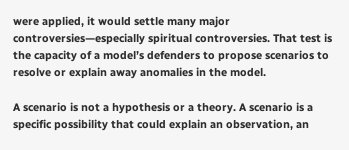were applied, it would settle many major controversies—especially spiritual controversies. That test is the capacity of a model’s defenders to propose scenarios to resolve or explain away anomalies in the model.

A scenario is not a hypothesis or a theory. A scenario is a specific possibility that could explain an observation, an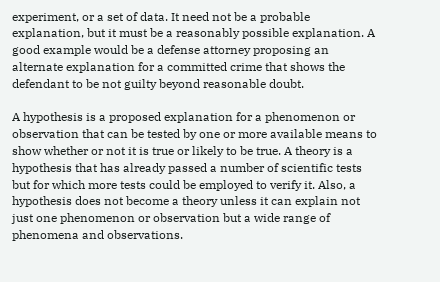experiment, or a set of data. It need not be a probable explanation, but it must be a reasonably possible explanation. A good example would be a defense attorney proposing an alternate explanation for a committed crime that shows the defendant to be not guilty beyond reasonable doubt.

A hypothesis is a proposed explanation for a phenomenon or observation that can be tested by one or more available means to show whether or not it is true or likely to be true. A theory is a hypothesis that has already passed a number of scientific tests but for which more tests could be employed to verify it. Also, a hypothesis does not become a theory unless it can explain not just one phenomenon or observation but a wide range of phenomena and observations.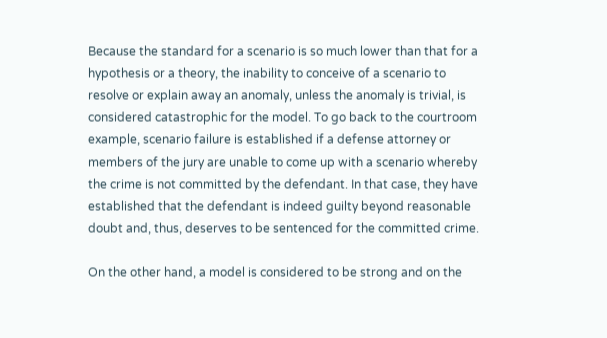Because the standard for a scenario is so much lower than that for a hypothesis or a theory, the inability to conceive of a scenario to resolve or explain away an anomaly, unless the anomaly is trivial, is considered catastrophic for the model. To go back to the courtroom example, scenario failure is established if a defense attorney or members of the jury are unable to come up with a scenario whereby the crime is not committed by the defendant. In that case, they have established that the defendant is indeed guilty beyond reasonable doubt and, thus, deserves to be sentenced for the committed crime.

On the other hand, a model is considered to be strong and on the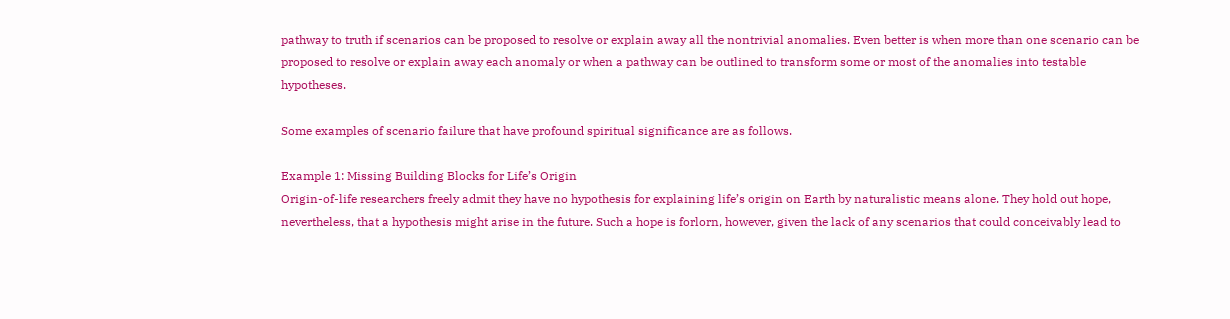pathway to truth if scenarios can be proposed to resolve or explain away all the nontrivial anomalies. Even better is when more than one scenario can be proposed to resolve or explain away each anomaly or when a pathway can be outlined to transform some or most of the anomalies into testable hypotheses.

Some examples of scenario failure that have profound spiritual significance are as follows.

Example 1: Missing Building Blocks for Life’s Origin
Origin-of-life researchers freely admit they have no hypothesis for explaining life’s origin on Earth by naturalistic means alone. They hold out hope, nevertheless, that a hypothesis might arise in the future. Such a hope is forlorn, however, given the lack of any scenarios that could conceivably lead to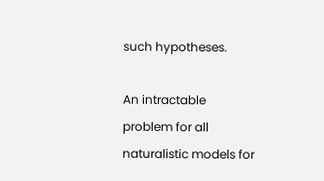such hypotheses.

An intractable problem for all naturalistic models for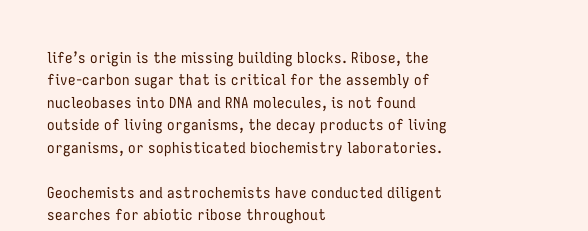life’s origin is the missing building blocks. Ribose, the five-carbon sugar that is critical for the assembly of nucleobases into DNA and RNA molecules, is not found outside of living organisms, the decay products of living organisms, or sophisticated biochemistry laboratories.

Geochemists and astrochemists have conducted diligent searches for abiotic ribose throughout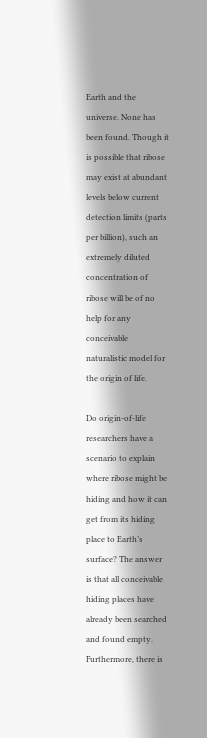Earth and the universe. None has been found. Though it is possible that ribose may exist at abundant levels below current detection limits (parts per billion), such an extremely diluted concentration of ribose will be of no help for any conceivable naturalistic model for the origin of life.

Do origin-of-life researchers have a scenario to explain where ribose might be hiding and how it can get from its hiding place to Earth’s surface? The answer is that all conceivable hiding places have already been searched and found empty. Furthermore, there is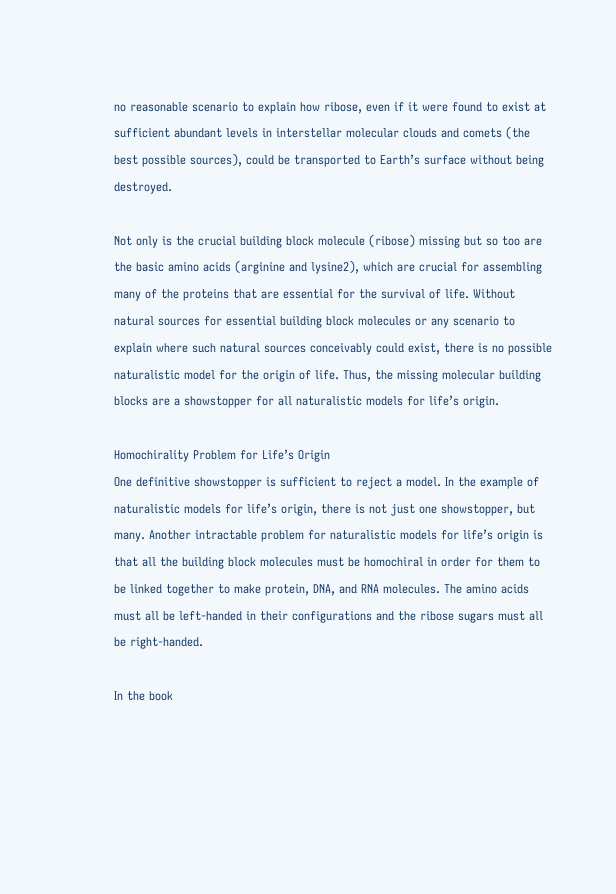no reasonable scenario to explain how ribose, even if it were found to exist at sufficient abundant levels in interstellar molecular clouds and comets (the best possible sources), could be transported to Earth’s surface without being destroyed.

Not only is the crucial building block molecule (ribose) missing but so too are the basic amino acids (arginine and lysine2), which are crucial for assembling many of the proteins that are essential for the survival of life. Without natural sources for essential building block molecules or any scenario to explain where such natural sources conceivably could exist, there is no possible naturalistic model for the origin of life. Thus, the missing molecular building blocks are a showstopper for all naturalistic models for life’s origin.

Homochirality Problem for Life’s Origin
One definitive showstopper is sufficient to reject a model. In the example of naturalistic models for life’s origin, there is not just one showstopper, but many. Another intractable problem for naturalistic models for life’s origin is that all the building block molecules must be homochiral in order for them to be linked together to make protein, DNA, and RNA molecules. The amino acids must all be left-handed in their configurations and the ribose sugars must all be right-handed.

In the book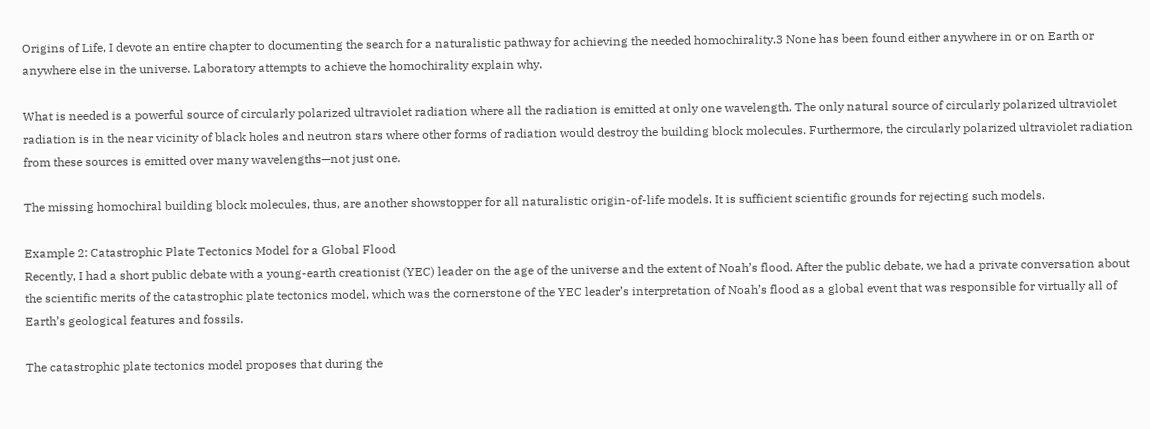Origins of Life, I devote an entire chapter to documenting the search for a naturalistic pathway for achieving the needed homochirality.3 None has been found either anywhere in or on Earth or anywhere else in the universe. Laboratory attempts to achieve the homochirality explain why.

What is needed is a powerful source of circularly polarized ultraviolet radiation where all the radiation is emitted at only one wavelength. The only natural source of circularly polarized ultraviolet radiation is in the near vicinity of black holes and neutron stars where other forms of radiation would destroy the building block molecules. Furthermore, the circularly polarized ultraviolet radiation from these sources is emitted over many wavelengths—not just one.

The missing homochiral building block molecules, thus, are another showstopper for all naturalistic origin-of-life models. It is sufficient scientific grounds for rejecting such models.

Example 2: Catastrophic Plate Tectonics Model for a Global Flood
Recently, I had a short public debate with a young-earth creationist (YEC) leader on the age of the universe and the extent of Noah’s flood. After the public debate, we had a private conversation about the scientific merits of the catastrophic plate tectonics model, which was the cornerstone of the YEC leader’s interpretation of Noah’s flood as a global event that was responsible for virtually all of Earth’s geological features and fossils.

The catastrophic plate tectonics model proposes that during the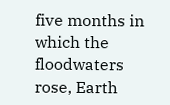five months in which the floodwaters rose, Earth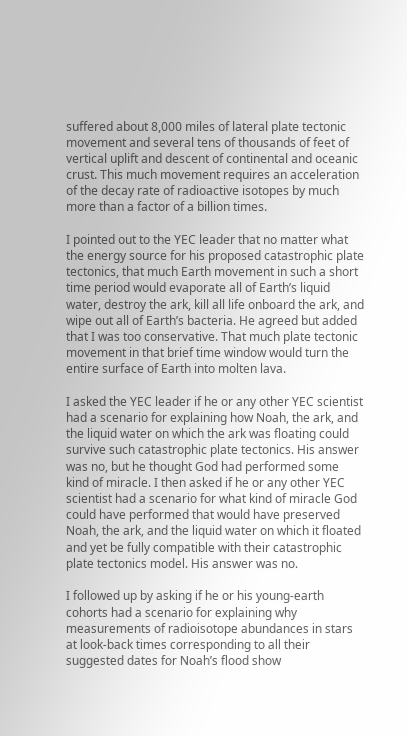suffered about 8,000 miles of lateral plate tectonic movement and several tens of thousands of feet of vertical uplift and descent of continental and oceanic crust. This much movement requires an acceleration of the decay rate of radioactive isotopes by much more than a factor of a billion times.

I pointed out to the YEC leader that no matter what the energy source for his proposed catastrophic plate tectonics, that much Earth movement in such a short time period would evaporate all of Earth’s liquid water, destroy the ark, kill all life onboard the ark, and wipe out all of Earth’s bacteria. He agreed but added that I was too conservative. That much plate tectonic movement in that brief time window would turn the entire surface of Earth into molten lava.

I asked the YEC leader if he or any other YEC scientist had a scenario for explaining how Noah, the ark, and the liquid water on which the ark was floating could survive such catastrophic plate tectonics. His answer was no, but he thought God had performed some kind of miracle. I then asked if he or any other YEC scientist had a scenario for what kind of miracle God could have performed that would have preserved Noah, the ark, and the liquid water on which it floated and yet be fully compatible with their catastrophic plate tectonics model. His answer was no.

I followed up by asking if he or his young-earth cohorts had a scenario for explaining why measurements of radioisotope abundances in stars at look-back times corresponding to all their suggested dates for Noah’s flood show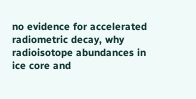no evidence for accelerated radiometric decay, why radioisotope abundances in ice core and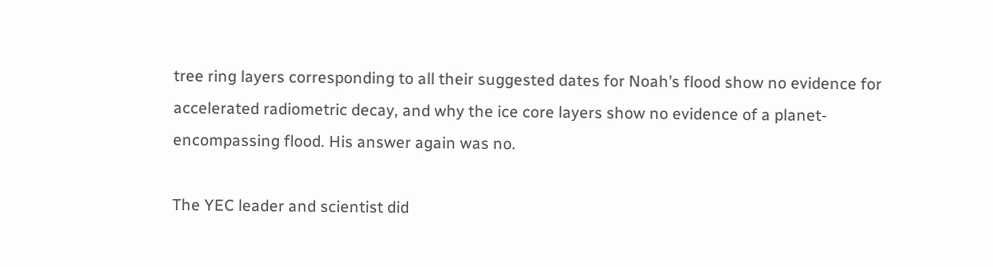tree ring layers corresponding to all their suggested dates for Noah’s flood show no evidence for accelerated radiometric decay, and why the ice core layers show no evidence of a planet-encompassing flood. His answer again was no.

The YEC leader and scientist did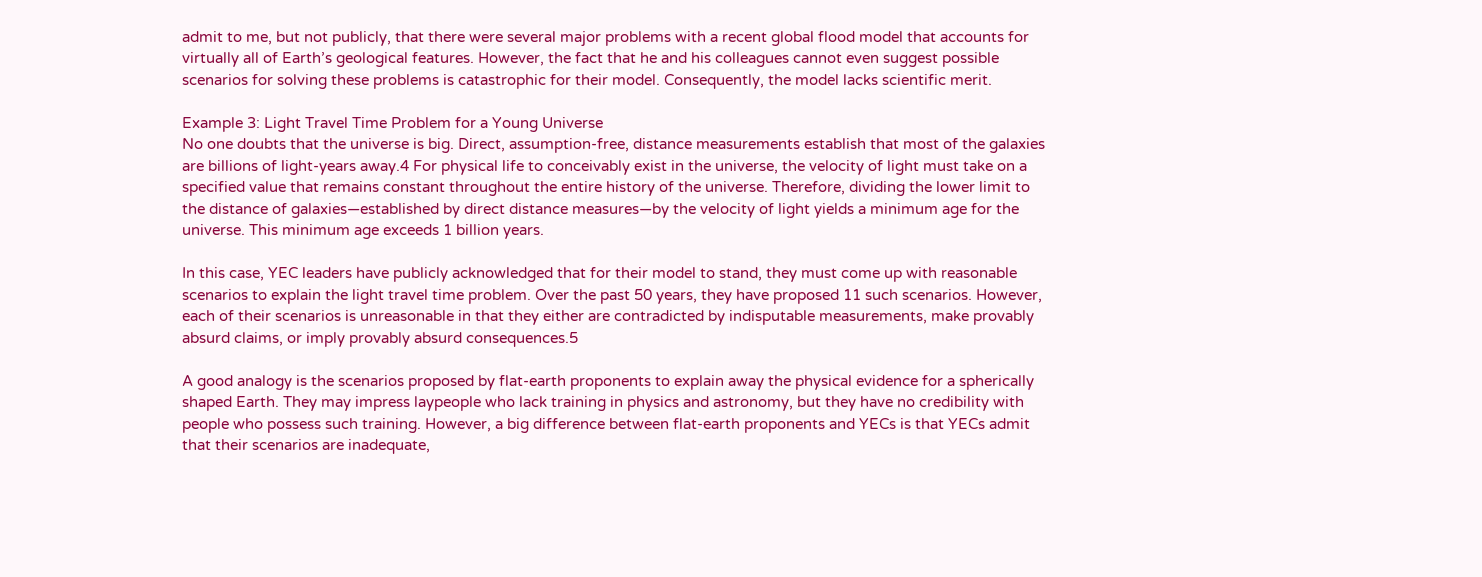admit to me, but not publicly, that there were several major problems with a recent global flood model that accounts for virtually all of Earth’s geological features. However, the fact that he and his colleagues cannot even suggest possible scenarios for solving these problems is catastrophic for their model. Consequently, the model lacks scientific merit.

Example 3: Light Travel Time Problem for a Young Universe
No one doubts that the universe is big. Direct, assumption-free, distance measurements establish that most of the galaxies are billions of light-years away.4 For physical life to conceivably exist in the universe, the velocity of light must take on a specified value that remains constant throughout the entire history of the universe. Therefore, dividing the lower limit to the distance of galaxies—established by direct distance measures—by the velocity of light yields a minimum age for the universe. This minimum age exceeds 1 billion years.

In this case, YEC leaders have publicly acknowledged that for their model to stand, they must come up with reasonable scenarios to explain the light travel time problem. Over the past 50 years, they have proposed 11 such scenarios. However, each of their scenarios is unreasonable in that they either are contradicted by indisputable measurements, make provably absurd claims, or imply provably absurd consequences.5

A good analogy is the scenarios proposed by flat-earth proponents to explain away the physical evidence for a spherically shaped Earth. They may impress laypeople who lack training in physics and astronomy, but they have no credibility with people who possess such training. However, a big difference between flat-earth proponents and YECs is that YECs admit that their scenarios are inadequate,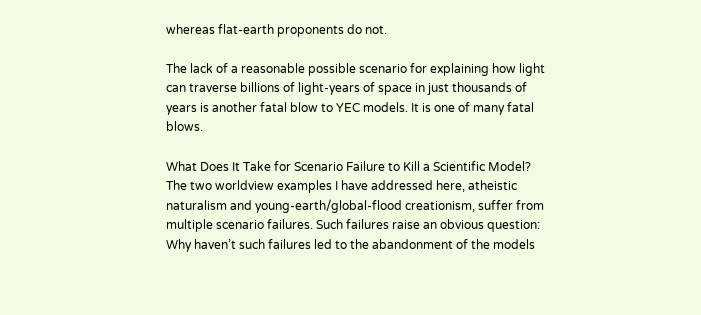whereas flat-earth proponents do not.

The lack of a reasonable possible scenario for explaining how light can traverse billions of light-years of space in just thousands of years is another fatal blow to YEC models. It is one of many fatal blows.

What Does It Take for Scenario Failure to Kill a Scientific Model?
The two worldview examples I have addressed here, atheistic naturalism and young-earth/global-flood creationism, suffer from multiple scenario failures. Such failures raise an obvious question: Why haven’t such failures led to the abandonment of the models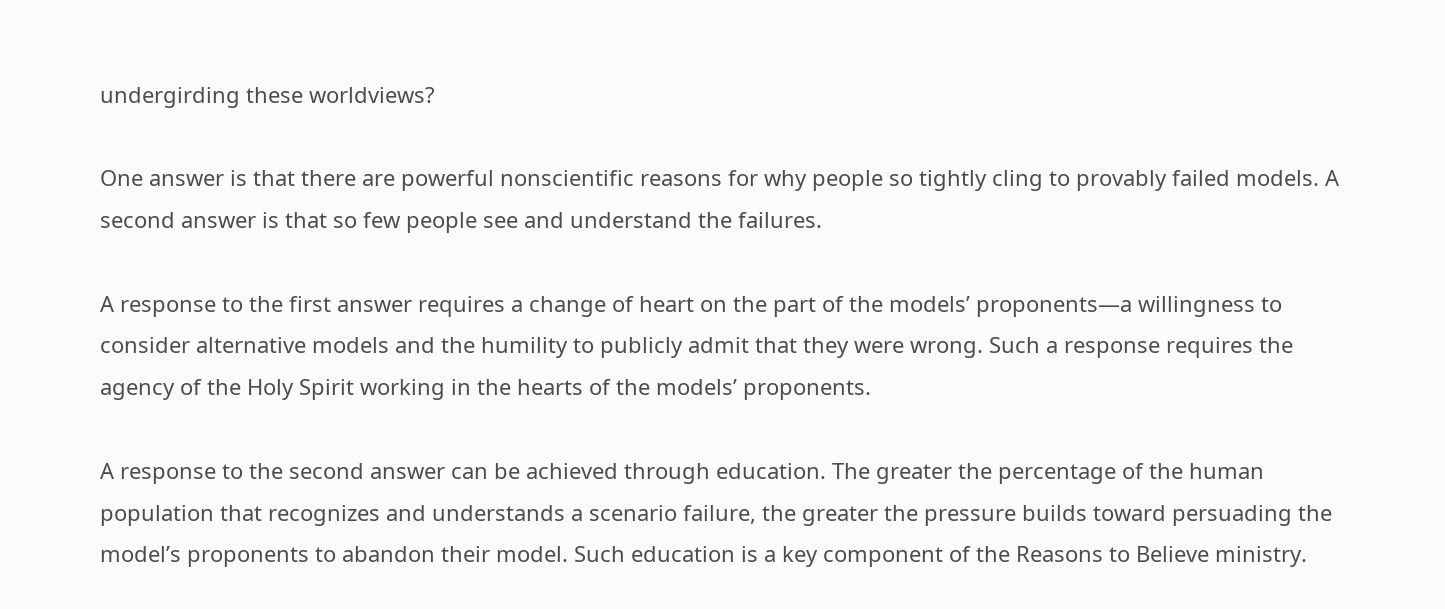undergirding these worldviews?

One answer is that there are powerful nonscientific reasons for why people so tightly cling to provably failed models. A second answer is that so few people see and understand the failures.

A response to the first answer requires a change of heart on the part of the models’ proponents—a willingness to consider alternative models and the humility to publicly admit that they were wrong. Such a response requires the agency of the Holy Spirit working in the hearts of the models’ proponents.

A response to the second answer can be achieved through education. The greater the percentage of the human population that recognizes and understands a scenario failure, the greater the pressure builds toward persuading the model’s proponents to abandon their model. Such education is a key component of the Reasons to Believe ministry.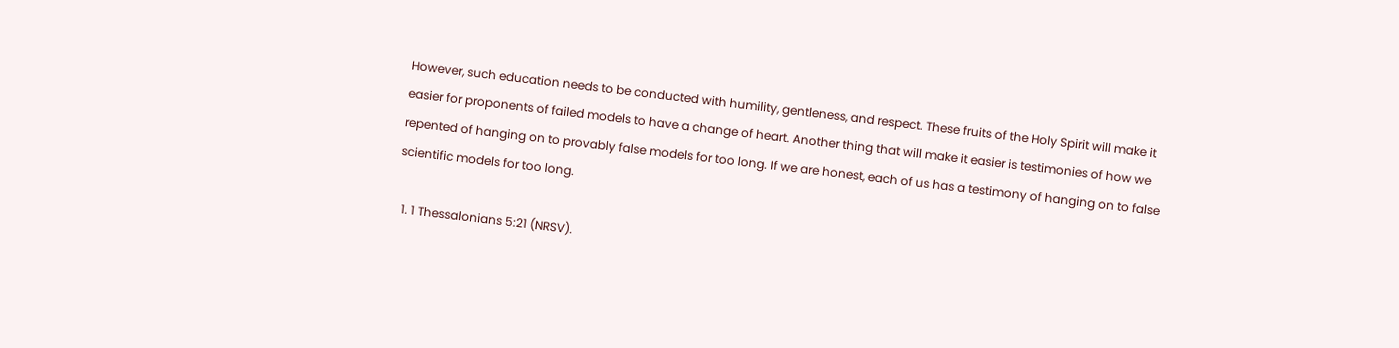However, such education needs to be conducted with humility, gentleness, and respect. These fruits of the Holy Spirit will make it easier for proponents of failed models to have a change of heart. Another thing that will make it easier is testimonies of how we repented of hanging on to provably false models for too long. If we are honest, each of us has a testimony of hanging on to false scientific models for too long.

  1. 1 Thessalonians 5:21 (NRSV).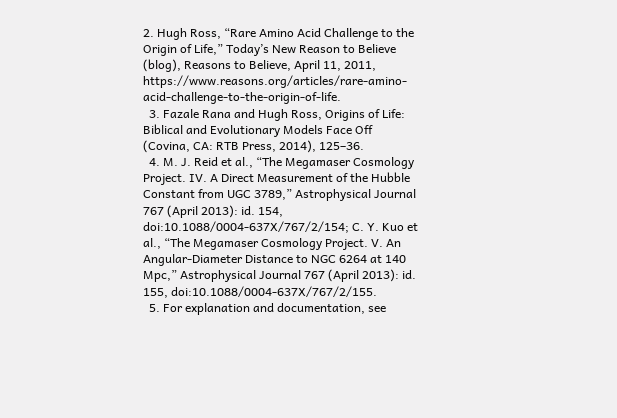2. Hugh Ross, “Rare Amino Acid Challenge to the Origin of Life,” Today’s New Reason to Believe (blog), Reasons to Believe, April 11, 2011, https://www.reasons.org/articles/rare-amino-acid-challenge-to-the-origin-of-life.
  3. Fazale Rana and Hugh Ross, Origins of Life: Biblical and Evolutionary Models Face Off (Covina, CA: RTB Press, 2014), 125–36.
  4. M. J. Reid et al., “The Megamaser Cosmology Project. IV. A Direct Measurement of the Hubble Constant from UGC 3789,” Astrophysical Journal 767 (April 2013): id. 154, doi:10.1088/0004-637X/767/2/154; C. Y. Kuo et al., “The Megamaser Cosmology Project. V. An Angular-Diameter Distance to NGC 6264 at 140 Mpc,” Astrophysical Journal 767 (April 2013): id. 155, doi:10.1088/0004-637X/767/2/155.
  5. For explanation and documentation, see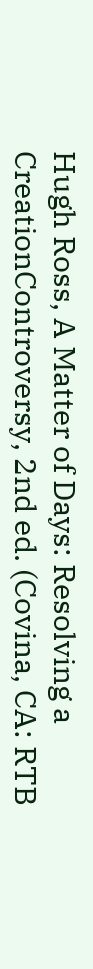Hugh Ross, A Matter of Days: Resolving a CreationControversy, 2nd ed. (Covina, CA: RTB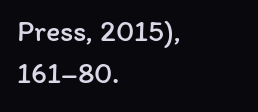Press, 2015), 161–80.